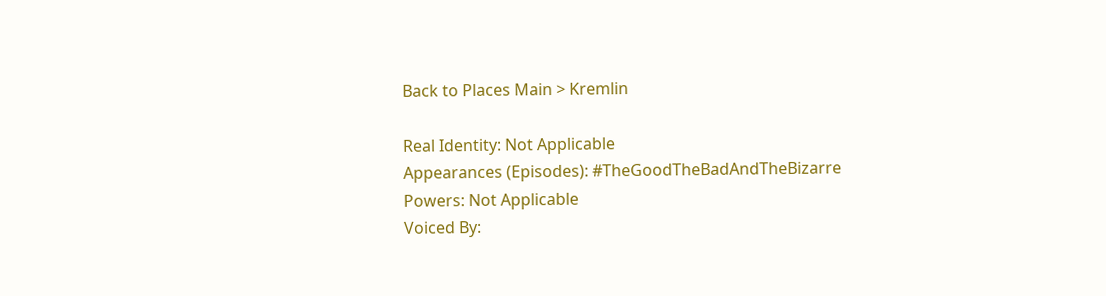Back to Places Main > Kremlin

Real Identity: Not Applicable
Appearances (Episodes): #TheGoodTheBadAndTheBizarre
Powers: Not Applicable
Voiced By: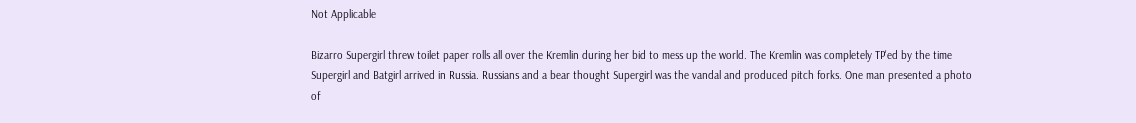Not Applicable

Bizarro Supergirl threw toilet paper rolls all over the Kremlin during her bid to mess up the world. The Kremlin was completely TP'ed by the time Supergirl and Batgirl arrived in Russia. Russians and a bear thought Supergirl was the vandal and produced pitch forks. One man presented a photo of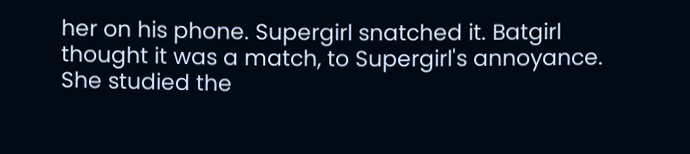her on his phone. Supergirl snatched it. Batgirl thought it was a match, to Supergirl's annoyance. She studied the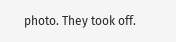photo. They took off.